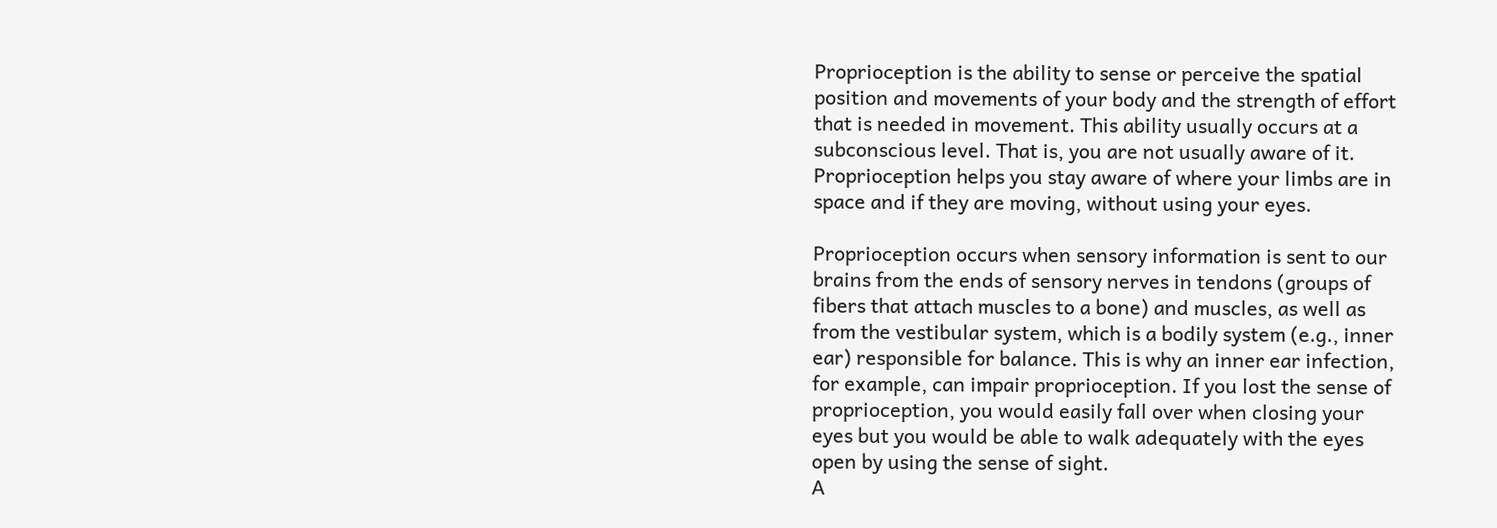Proprioception is the ability to sense or perceive the spatial
position and movements of your body and the strength of effort
that is needed in movement. This ability usually occurs at a
subconscious level. That is, you are not usually aware of it.
Proprioception helps you stay aware of where your limbs are in
space and if they are moving, without using your eyes.

Proprioception occurs when sensory information is sent to our
brains from the ends of sensory nerves in tendons (groups of
fibers that attach muscles to a bone) and muscles, as well as
from the vestibular system, which is a bodily system (e.g., inner
ear) responsible for balance. This is why an inner ear infection,
for example, can impair proprioception. If you lost the sense of
proprioception, you would easily fall over when closing your
eyes but you would be able to walk adequately with the eyes
open by using the sense of sight.
A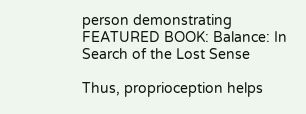person demonstrating
FEATURED BOOK: Balance: In Search of the Lost Sense

Thus, proprioception helps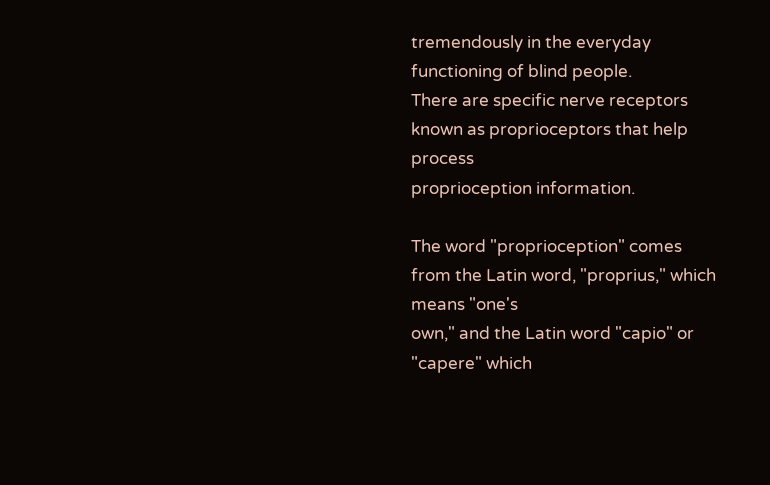tremendously in the everyday functioning of blind people.
There are specific nerve receptors known as proprioceptors that help process
proprioception information.

The word "proprioception" comes from the Latin word, "proprius," which means "one's
own," and the Latin word "capio" or "capere" which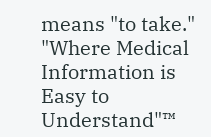means "to take."
"Where Medical Information is Easy to Understand"™